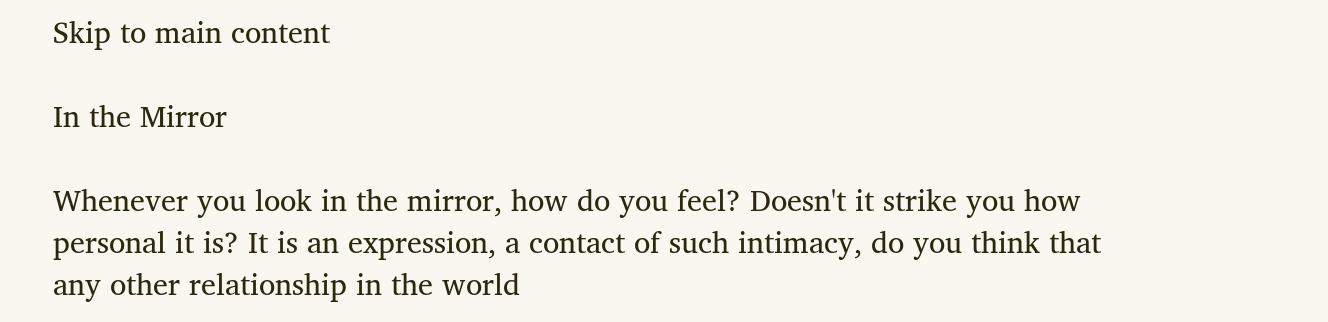Skip to main content

In the Mirror

Whenever you look in the mirror, how do you feel? Doesn't it strike you how personal it is? It is an expression, a contact of such intimacy, do you think that any other relationship in the world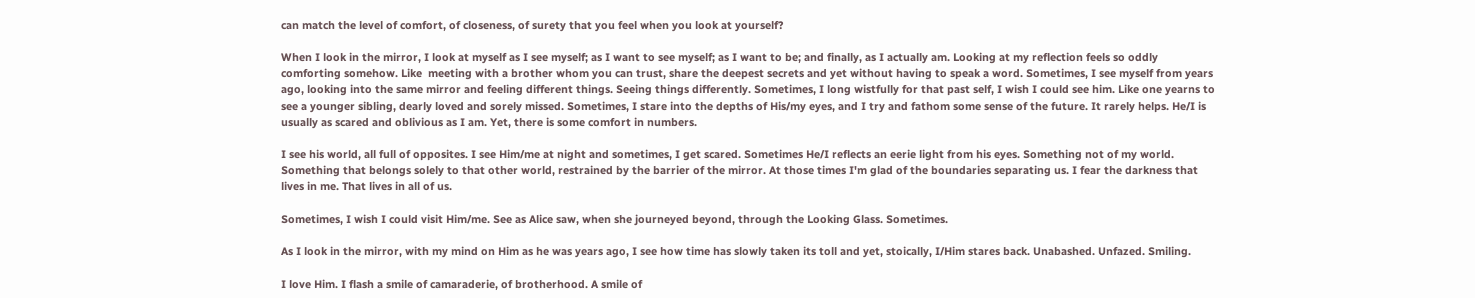can match the level of comfort, of closeness, of surety that you feel when you look at yourself?

When I look in the mirror, I look at myself as I see myself; as I want to see myself; as I want to be; and finally, as I actually am. Looking at my reflection feels so oddly comforting somehow. Like  meeting with a brother whom you can trust, share the deepest secrets and yet without having to speak a word. Sometimes, I see myself from years ago, looking into the same mirror and feeling different things. Seeing things differently. Sometimes, I long wistfully for that past self, I wish I could see him. Like one yearns to see a younger sibling, dearly loved and sorely missed. Sometimes, I stare into the depths of His/my eyes, and I try and fathom some sense of the future. It rarely helps. He/I is usually as scared and oblivious as I am. Yet, there is some comfort in numbers.

I see his world, all full of opposites. I see Him/me at night and sometimes, I get scared. Sometimes He/I reflects an eerie light from his eyes. Something not of my world. Something that belongs solely to that other world, restrained by the barrier of the mirror. At those times I'm glad of the boundaries separating us. I fear the darkness that lives in me. That lives in all of us.

Sometimes, I wish I could visit Him/me. See as Alice saw, when she journeyed beyond, through the Looking Glass. Sometimes.

As I look in the mirror, with my mind on Him as he was years ago, I see how time has slowly taken its toll and yet, stoically, I/Him stares back. Unabashed. Unfazed. Smiling.

I love Him. I flash a smile of camaraderie, of brotherhood. A smile of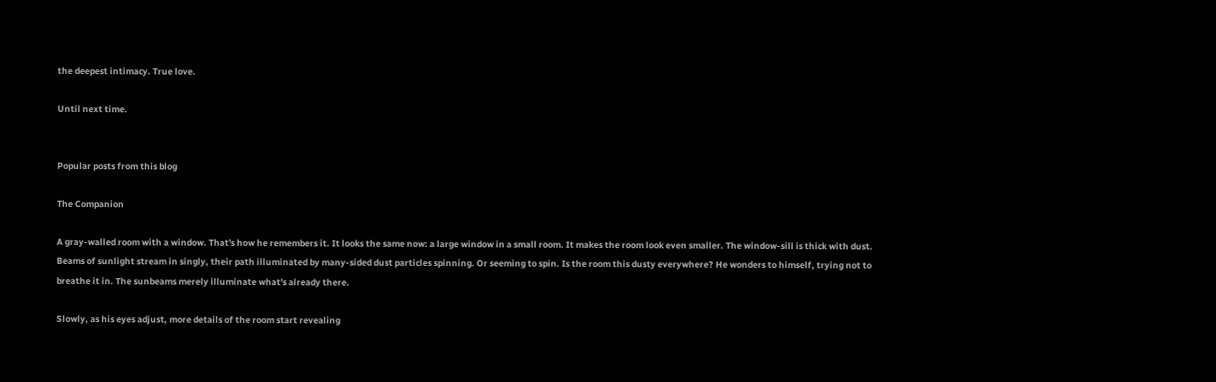the deepest intimacy. True love.

Until next time.


Popular posts from this blog

The Companion

A gray-walled room with a window. That's how he remembers it. It looks the same now: a large window in a small room. It makes the room look even smaller. The window-sill is thick with dust. Beams of sunlight stream in singly, their path illuminated by many-sided dust particles spinning. Or seeming to spin. Is the room this dusty everywhere? He wonders to himself, trying not to breathe it in. The sunbeams merely illuminate what's already there.

Slowly, as his eyes adjust, more details of the room start revealing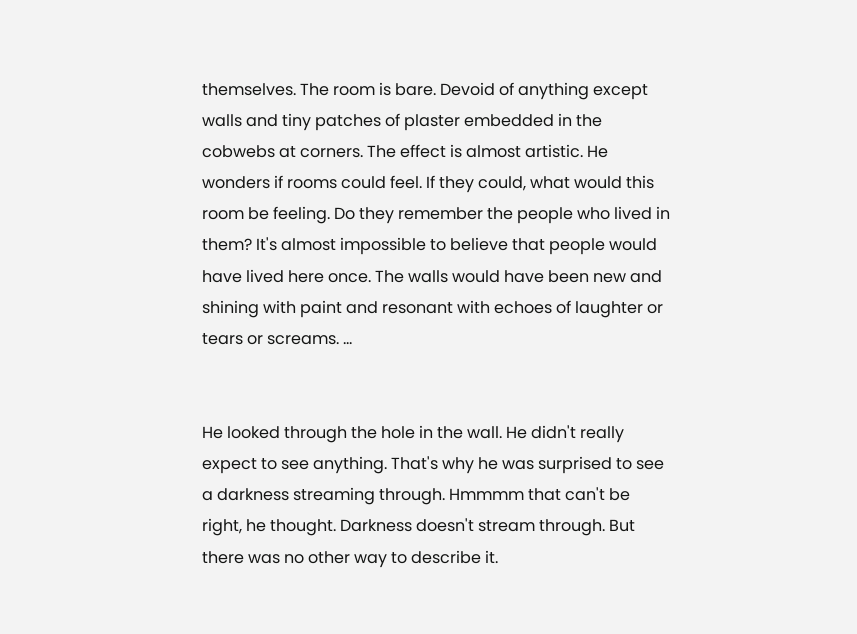themselves. The room is bare. Devoid of anything except walls and tiny patches of plaster embedded in the cobwebs at corners. The effect is almost artistic. He wonders if rooms could feel. If they could, what would this room be feeling. Do they remember the people who lived in them? It's almost impossible to believe that people would have lived here once. The walls would have been new and shining with paint and resonant with echoes of laughter or tears or screams. …


He looked through the hole in the wall. He didn't really expect to see anything. That's why he was surprised to see a darkness streaming through. Hmmmm that can't be right, he thought. Darkness doesn't stream through. But there was no other way to describe it.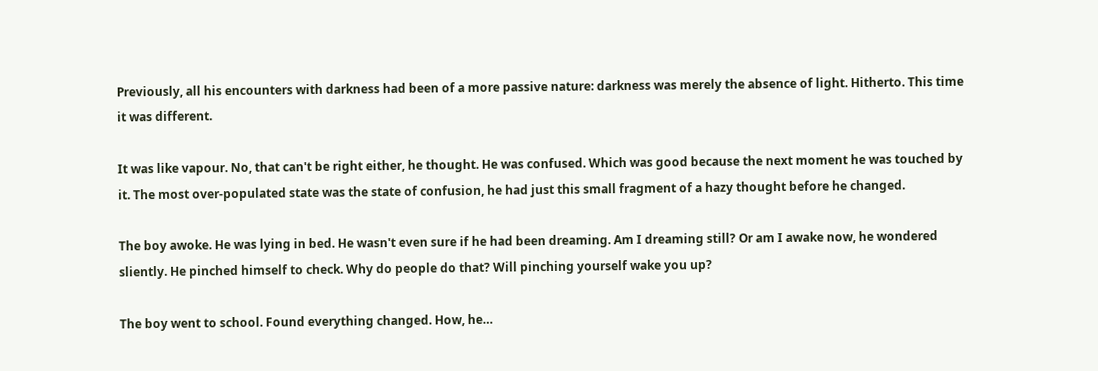Previously, all his encounters with darkness had been of a more passive nature: darkness was merely the absence of light. Hitherto. This time it was different.

It was like vapour. No, that can't be right either, he thought. He was confused. Which was good because the next moment he was touched by it. The most over-populated state was the state of confusion, he had just this small fragment of a hazy thought before he changed.

The boy awoke. He was lying in bed. He wasn't even sure if he had been dreaming. Am I dreaming still? Or am I awake now, he wondered sliently. He pinched himself to check. Why do people do that? Will pinching yourself wake you up?

The boy went to school. Found everything changed. How, he…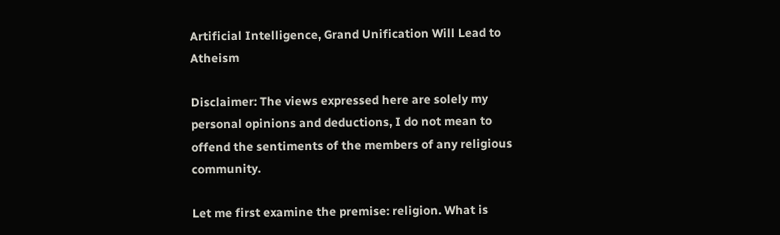Artificial Intelligence, Grand Unification Will Lead to Atheism

Disclaimer: The views expressed here are solely my personal opinions and deductions, I do not mean to offend the sentiments of the members of any religious community.

Let me first examine the premise: religion. What is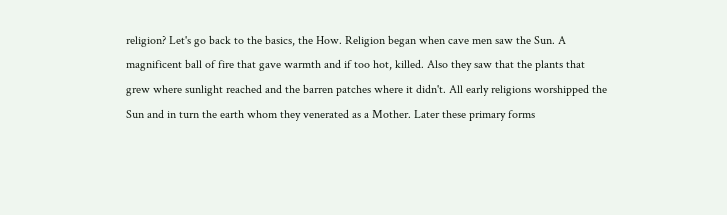religion? Let's go back to the basics, the How. Religion began when cave men saw the Sun. A magnificent ball of fire that gave warmth and if too hot, killed. Also they saw that the plants that grew where sunlight reached and the barren patches where it didn't. All early religions worshipped the Sun and in turn the earth whom they venerated as a Mother. Later these primary forms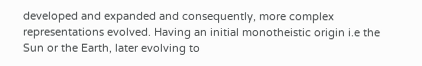developed and expanded and consequently, more complex representations evolved. Having an initial monotheistic origin i.e the Sun or the Earth, later evolving to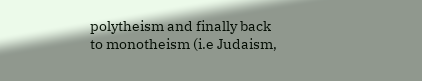polytheism and finally back to monotheism (i.e Judaism,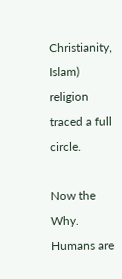Christianity, Islam) religion traced a full circle.

Now the Why. Humans are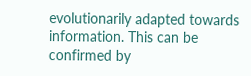evolutionarily adapted towards information. This can be confirmed by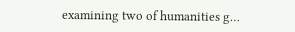examining two of humanities g…